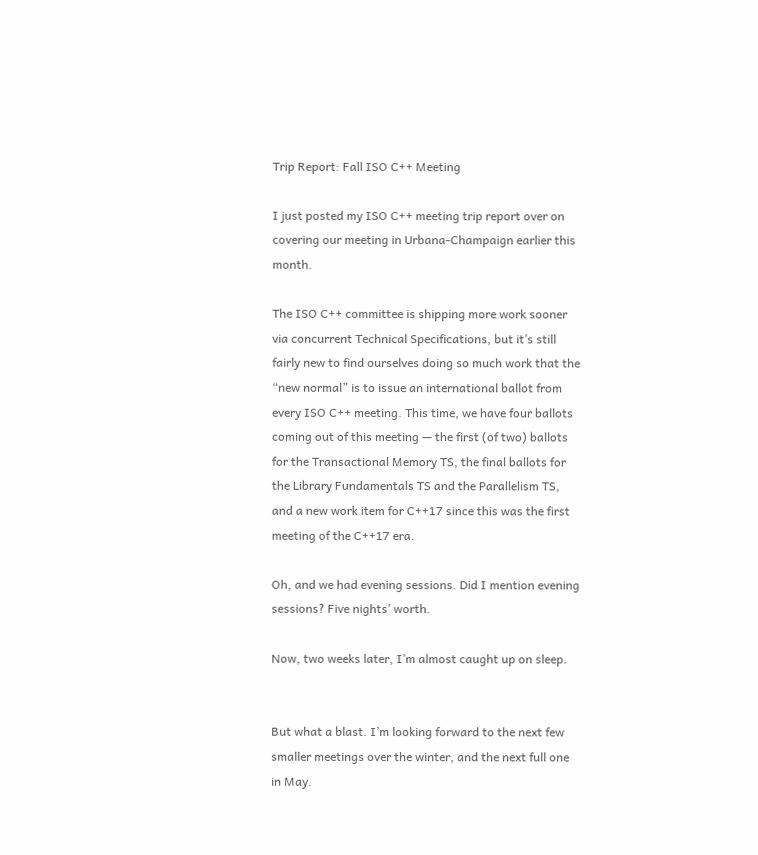Trip Report: Fall ISO C++ Meeting

I just posted my ISO C++ meeting trip report over on covering our meeting in Urbana-Champaign earlier this month.

The ISO C++ committee is shipping more work sooner via concurrent Technical Specifications, but it’s still fairly new to find ourselves doing so much work that the “new normal” is to issue an international ballot from every ISO C++ meeting. This time, we have four ballots coming out of this meeting — the first (of two) ballots for the Transactional Memory TS, the final ballots for the Library Fundamentals TS and the Parallelism TS, and a new work item for C++17 since this was the first meeting of the C++17 era.

Oh, and we had evening sessions. Did I mention evening sessions? Five nights’ worth.

Now, two weeks later, I’m almost caught up on sleep.


But what a blast. I’m looking forward to the next few smaller meetings over the winter, and the next full one in May.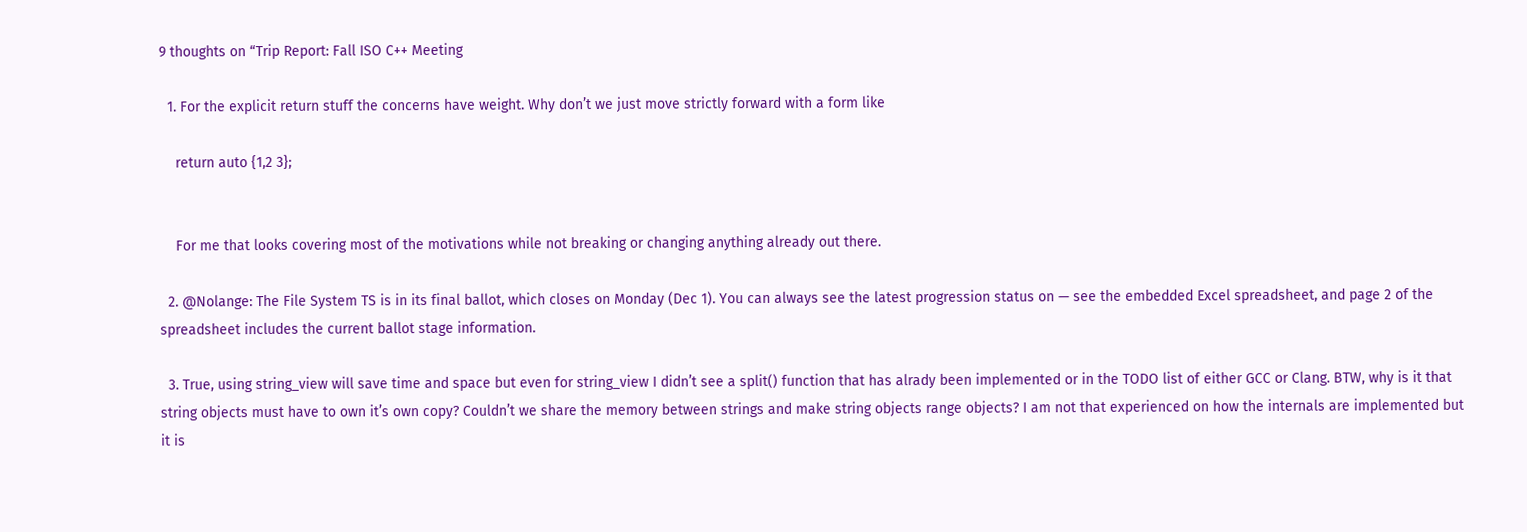9 thoughts on “Trip Report: Fall ISO C++ Meeting

  1. For the explicit return stuff the concerns have weight. Why don’t we just move strictly forward with a form like

    return auto {1,2 3};


    For me that looks covering most of the motivations while not breaking or changing anything already out there.

  2. @Nolange: The File System TS is in its final ballot, which closes on Monday (Dec 1). You can always see the latest progression status on — see the embedded Excel spreadsheet, and page 2 of the spreadsheet includes the current ballot stage information.

  3. True, using string_view will save time and space but even for string_view I didn’t see a split() function that has alrady been implemented or in the TODO list of either GCC or Clang. BTW, why is it that string objects must have to own it’s own copy? Couldn’t we share the memory between strings and make string objects range objects? I am not that experienced on how the internals are implemented but it is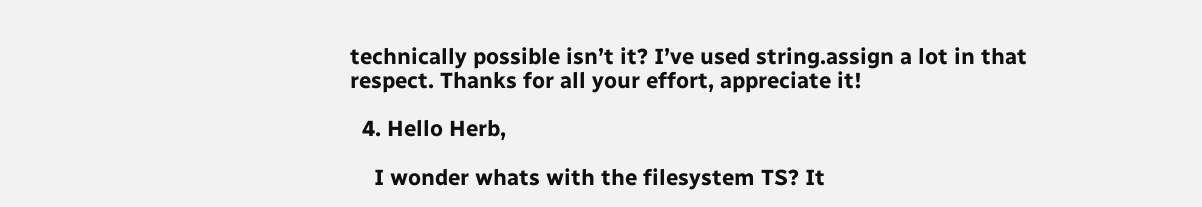technically possible isn’t it? I’ve used string.assign a lot in that respect. Thanks for all your effort, appreciate it!

  4. Hello Herb,

    I wonder whats with the filesystem TS? It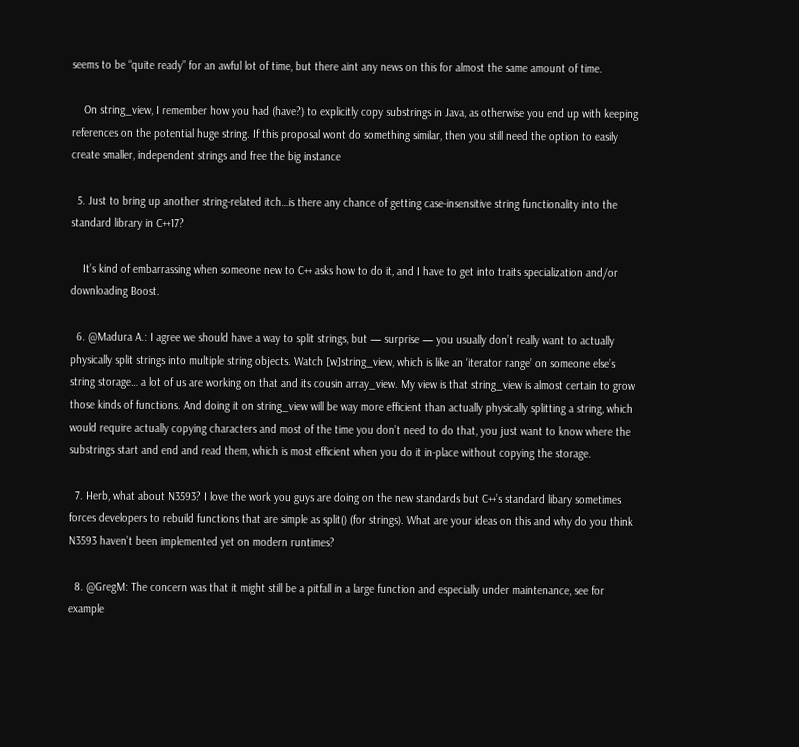seems to be “quite ready” for an awful lot of time, but there aint any news on this for almost the same amount of time.

    On string_view, I remember how you had (have?) to explicitly copy substrings in Java, as otherwise you end up with keeping references on the potential huge string. If this proposal wont do something similar, then you still need the option to easily create smaller, independent strings and free the big instance

  5. Just to bring up another string-related itch…is there any chance of getting case-insensitive string functionality into the standard library in C++17?

    It’s kind of embarrassing when someone new to C++ asks how to do it, and I have to get into traits specialization and/or downloading Boost.

  6. @Madura A.: I agree we should have a way to split strings, but — surprise — you usually don’t really want to actually physically split strings into multiple string objects. Watch [w]string_view, which is like an ‘iterator range’ on someone else’s string storage… a lot of us are working on that and its cousin array_view. My view is that string_view is almost certain to grow those kinds of functions. And doing it on string_view will be way more efficient than actually physically splitting a string, which would require actually copying characters and most of the time you don’t need to do that, you just want to know where the substrings start and end and read them, which is most efficient when you do it in-place without copying the storage.

  7. Herb, what about N3593? I love the work you guys are doing on the new standards but C++’s standard libary sometimes forces developers to rebuild functions that are simple as split() (for strings). What are your ideas on this and why do you think N3593 haven’t been implemented yet on modern runtimes?

  8. @GregM: The concern was that it might still be a pitfall in a large function and especially under maintenance, see for example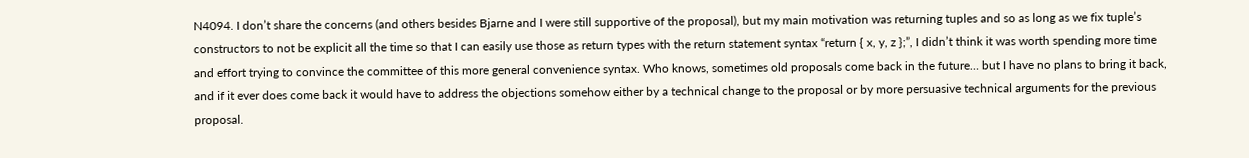N4094. I don’t share the concerns (and others besides Bjarne and I were still supportive of the proposal), but my main motivation was returning tuples and so as long as we fix tuple’s constructors to not be explicit all the time so that I can easily use those as return types with the return statement syntax “return { x, y, z };”, I didn’t think it was worth spending more time and effort trying to convince the committee of this more general convenience syntax. Who knows, sometimes old proposals come back in the future… but I have no plans to bring it back, and if it ever does come back it would have to address the objections somehow either by a technical change to the proposal or by more persuasive technical arguments for the previous proposal.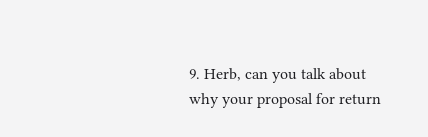9. Herb, can you talk about why your proposal for return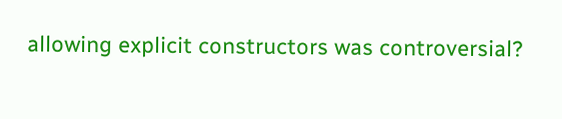allowing explicit constructors was controversial?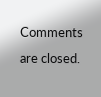Comments are closed.